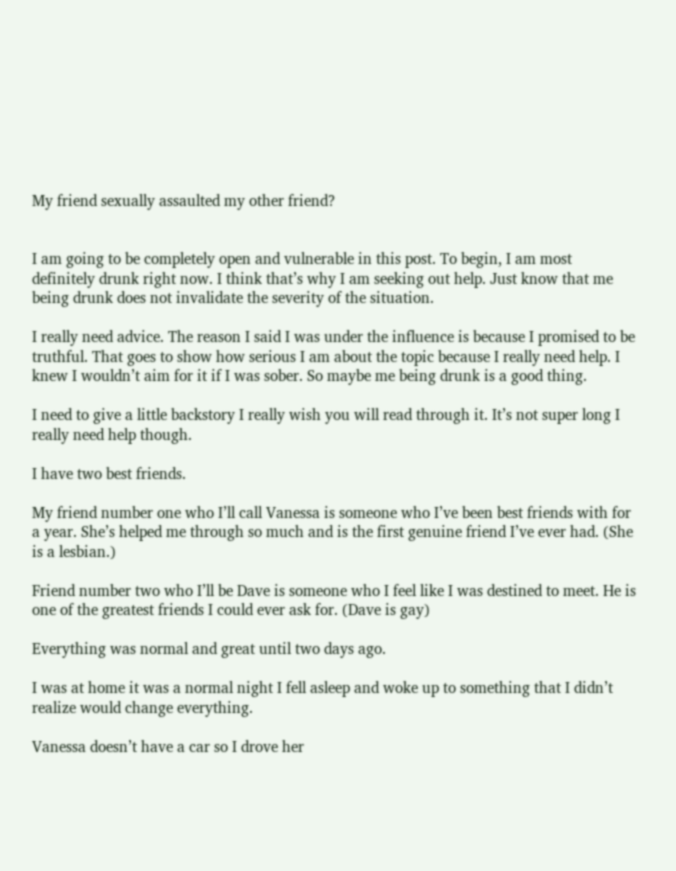My friend sexually assaulted my other friend?


I am going to be completely open and vulnerable in this post. To begin, I am most definitely drunk right now. I think that’s why I am seeking out help. Just know that me being drunk does not invalidate the severity of the situation.

I really need advice. The reason I said I was under the influence is because I promised to be truthful. That goes to show how serious I am about the topic because I really need help. I knew I wouldn’t aim for it if I was sober. So maybe me being drunk is a good thing.

I need to give a little backstory I really wish you will read through it. It’s not super long I really need help though.

I have two best friends.

My friend number one who I’ll call Vanessa is someone who I’ve been best friends with for a year. She’s helped me through so much and is the first genuine friend I’ve ever had. (She is a lesbian.)

Friend number two who I’ll be Dave is someone who I feel like I was destined to meet. He is one of the greatest friends I could ever ask for. (Dave is gay)

Everything was normal and great until two days ago.

I was at home it was a normal night I fell asleep and woke up to something that I didn’t realize would change everything.

Vanessa doesn’t have a car so I drove her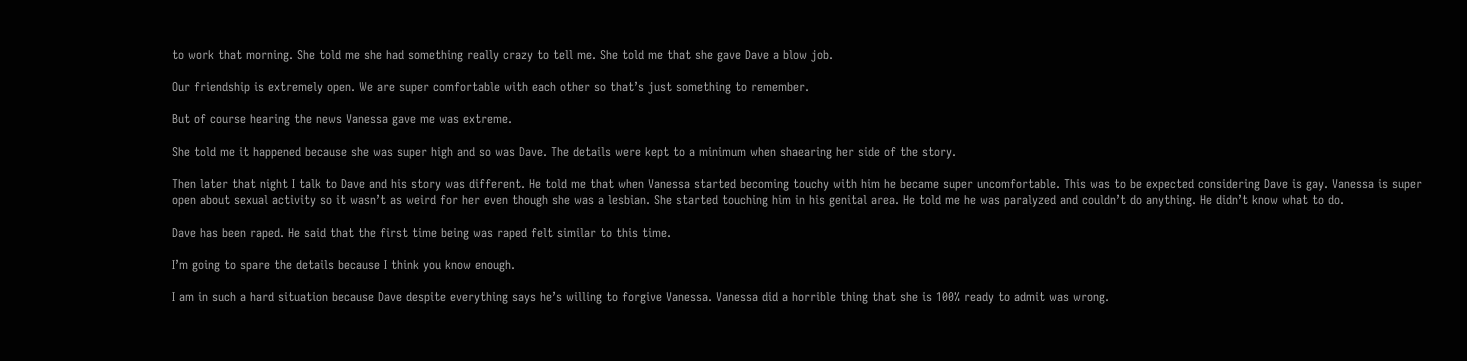to work that morning. She told me she had something really crazy to tell me. She told me that she gave Dave a blow job.

Our friendship is extremely open. We are super comfortable with each other so that’s just something to remember.

But of course hearing the news Vanessa gave me was extreme.

She told me it happened because she was super high and so was Dave. The details were kept to a minimum when shaearing her side of the story.

Then later that night I talk to Dave and his story was different. He told me that when Vanessa started becoming touchy with him he became super uncomfortable. This was to be expected considering Dave is gay. Vanessa is super open about sexual activity so it wasn’t as weird for her even though she was a lesbian. She started touching him in his genital area. He told me he was paralyzed and couldn’t do anything. He didn’t know what to do.

Dave has been raped. He said that the first time being was raped felt similar to this time.

I’m going to spare the details because I think you know enough.

I am in such a hard situation because Dave despite everything says he’s willing to forgive Vanessa. Vanessa did a horrible thing that she is 100% ready to admit was wrong.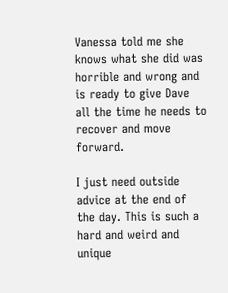Vanessa told me she knows what she did was horrible and wrong and is ready to give Dave all the time he needs to recover and move forward.

I just need outside advice at the end of the day. This is such a hard and weird and unique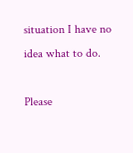situation I have no idea what to do.

Please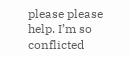please please help. I’m so conflicted